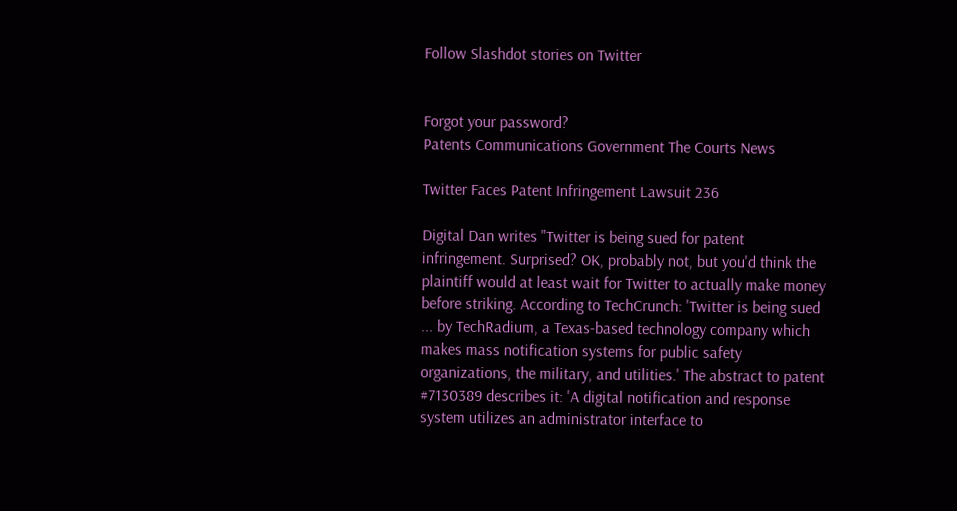Follow Slashdot stories on Twitter


Forgot your password?
Patents Communications Government The Courts News

Twitter Faces Patent Infringement Lawsuit 236

Digital Dan writes "Twitter is being sued for patent infringement. Surprised? OK, probably not, but you'd think the plaintiff would at least wait for Twitter to actually make money before striking. According to TechCrunch: 'Twitter is being sued ... by TechRadium, a Texas-based technology company which makes mass notification systems for public safety organizations, the military, and utilities.' The abstract to patent #7130389 describes it: 'A digital notification and response system utilizes an administrator interface to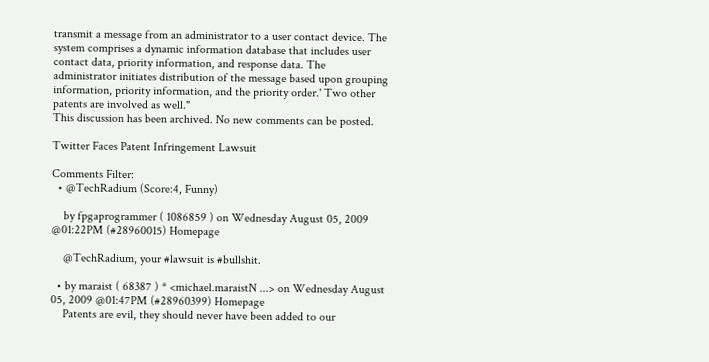transmit a message from an administrator to a user contact device. The system comprises a dynamic information database that includes user contact data, priority information, and response data. The administrator initiates distribution of the message based upon grouping information, priority information, and the priority order.' Two other patents are involved as well."
This discussion has been archived. No new comments can be posted.

Twitter Faces Patent Infringement Lawsuit

Comments Filter:
  • @TechRadium (Score:4, Funny)

    by fpgaprogrammer ( 1086859 ) on Wednesday August 05, 2009 @01:22PM (#28960015) Homepage

    @TechRadium, your #lawsuit is #bullshit.

  • by maraist ( 68387 ) * <michael.maraistN ...> on Wednesday August 05, 2009 @01:47PM (#28960399) Homepage
    Patents are evil, they should never have been added to our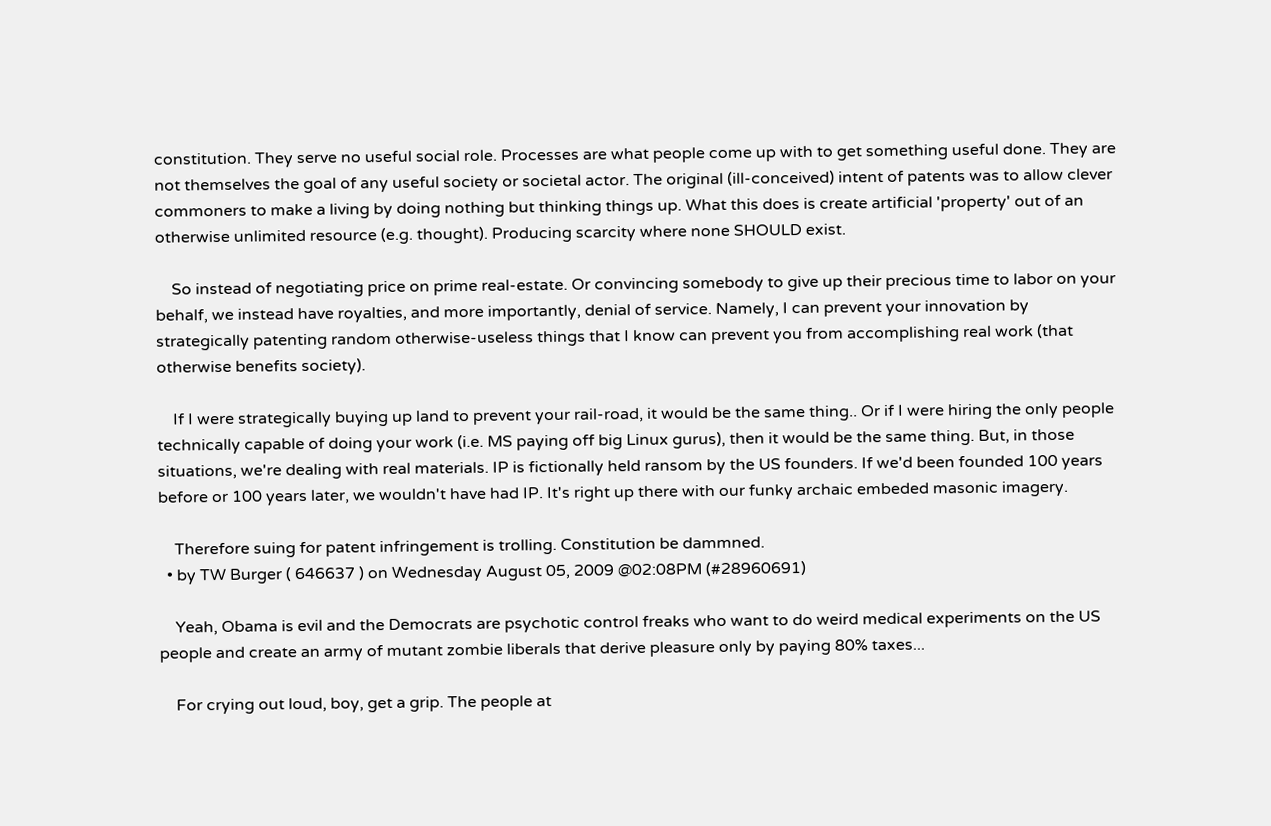constitution. They serve no useful social role. Processes are what people come up with to get something useful done. They are not themselves the goal of any useful society or societal actor. The original (ill-conceived) intent of patents was to allow clever commoners to make a living by doing nothing but thinking things up. What this does is create artificial 'property' out of an otherwise unlimited resource (e.g. thought). Producing scarcity where none SHOULD exist.

    So instead of negotiating price on prime real-estate. Or convincing somebody to give up their precious time to labor on your behalf, we instead have royalties, and more importantly, denial of service. Namely, I can prevent your innovation by strategically patenting random otherwise-useless things that I know can prevent you from accomplishing real work (that otherwise benefits society).

    If I were strategically buying up land to prevent your rail-road, it would be the same thing.. Or if I were hiring the only people technically capable of doing your work (i.e. MS paying off big Linux gurus), then it would be the same thing. But, in those situations, we're dealing with real materials. IP is fictionally held ransom by the US founders. If we'd been founded 100 years before or 100 years later, we wouldn't have had IP. It's right up there with our funky archaic embeded masonic imagery.

    Therefore suing for patent infringement is trolling. Constitution be dammned.
  • by TW Burger ( 646637 ) on Wednesday August 05, 2009 @02:08PM (#28960691)

    Yeah, Obama is evil and the Democrats are psychotic control freaks who want to do weird medical experiments on the US people and create an army of mutant zombie liberals that derive pleasure only by paying 80% taxes...

    For crying out loud, boy, get a grip. The people at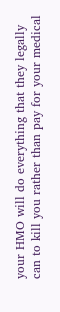your HMO will do everything that they legally can to kill you rather than pay for your medical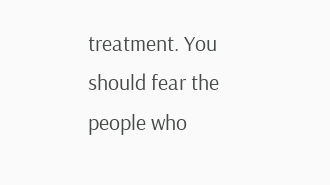treatment. You should fear the people who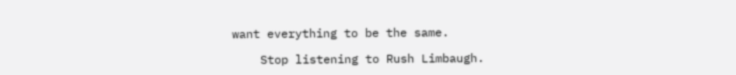want everything to be the same.

    Stop listening to Rush Limbaugh.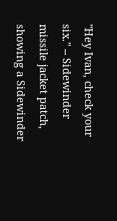"Hey Ivan, check your six." -- Sidewinder missile jacket patch, showing a Sidewinder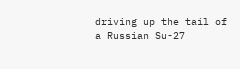driving up the tail of a Russian Su-27